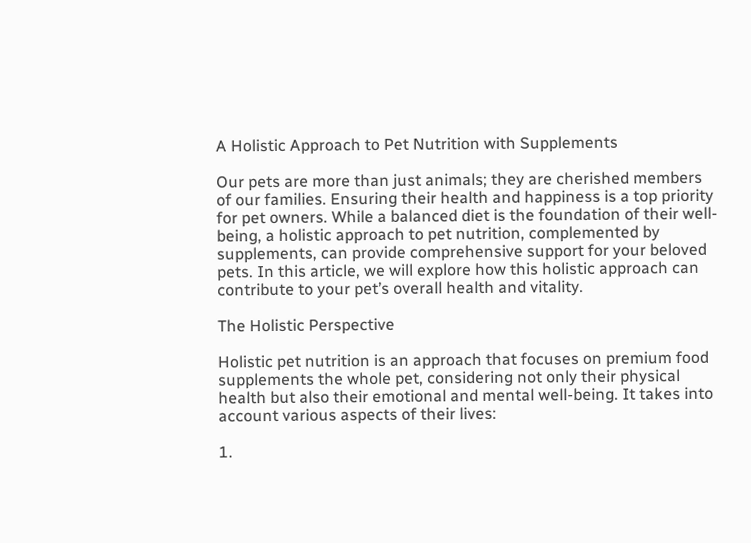A Holistic Approach to Pet Nutrition with Supplements

Our pets are more than just animals; they are cherished members of our families. Ensuring their health and happiness is a top priority for pet owners. While a balanced diet is the foundation of their well-being, a holistic approach to pet nutrition, complemented by supplements, can provide comprehensive support for your beloved pets. In this article, we will explore how this holistic approach can contribute to your pet’s overall health and vitality.

The Holistic Perspective

Holistic pet nutrition is an approach that focuses on premium food supplements the whole pet, considering not only their physical health but also their emotional and mental well-being. It takes into account various aspects of their lives:

1.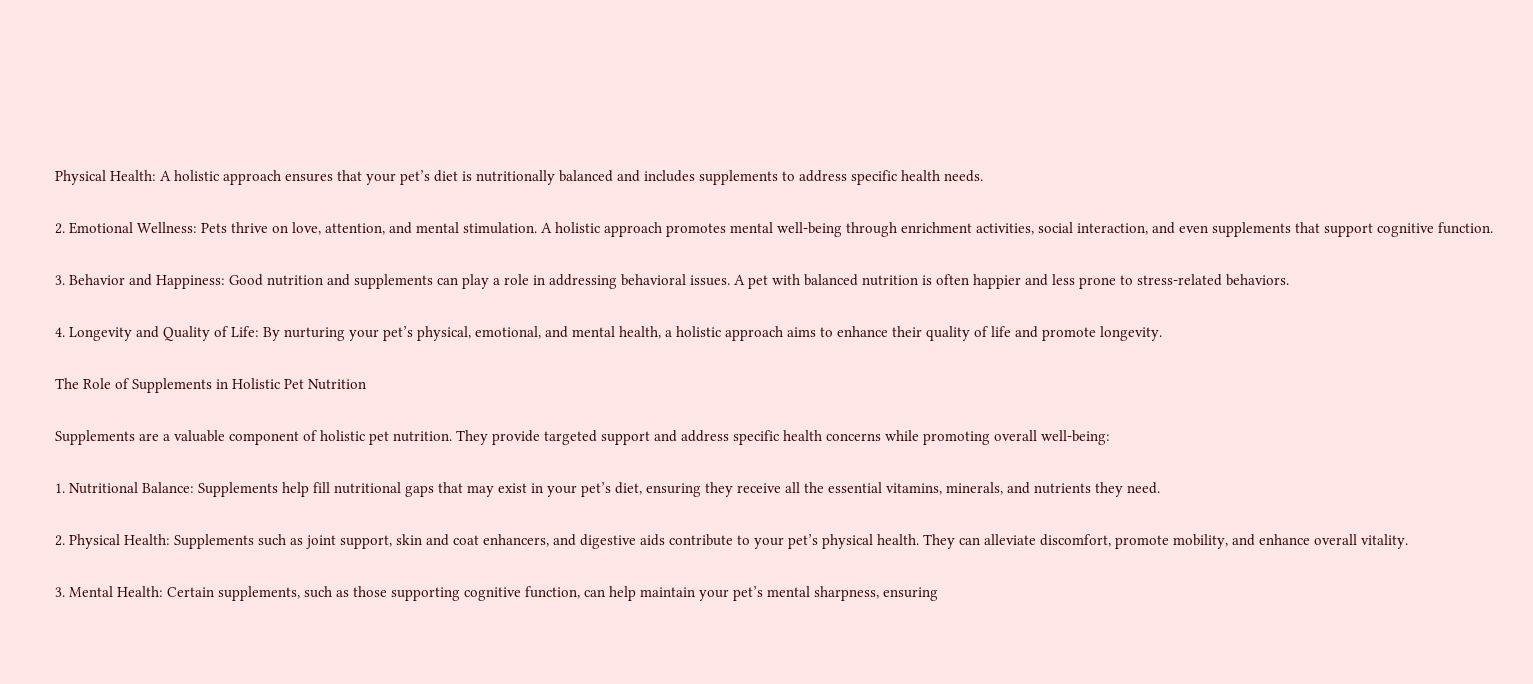Physical Health: A holistic approach ensures that your pet’s diet is nutritionally balanced and includes supplements to address specific health needs.

2. Emotional Wellness: Pets thrive on love, attention, and mental stimulation. A holistic approach promotes mental well-being through enrichment activities, social interaction, and even supplements that support cognitive function.

3. Behavior and Happiness: Good nutrition and supplements can play a role in addressing behavioral issues. A pet with balanced nutrition is often happier and less prone to stress-related behaviors.

4. Longevity and Quality of Life: By nurturing your pet’s physical, emotional, and mental health, a holistic approach aims to enhance their quality of life and promote longevity.

The Role of Supplements in Holistic Pet Nutrition

Supplements are a valuable component of holistic pet nutrition. They provide targeted support and address specific health concerns while promoting overall well-being:

1. Nutritional Balance: Supplements help fill nutritional gaps that may exist in your pet’s diet, ensuring they receive all the essential vitamins, minerals, and nutrients they need.

2. Physical Health: Supplements such as joint support, skin and coat enhancers, and digestive aids contribute to your pet’s physical health. They can alleviate discomfort, promote mobility, and enhance overall vitality.

3. Mental Health: Certain supplements, such as those supporting cognitive function, can help maintain your pet’s mental sharpness, ensuring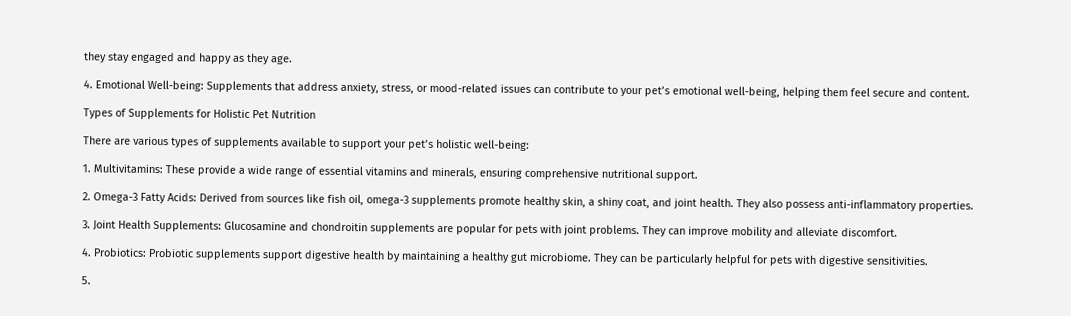they stay engaged and happy as they age.

4. Emotional Well-being: Supplements that address anxiety, stress, or mood-related issues can contribute to your pet’s emotional well-being, helping them feel secure and content.

Types of Supplements for Holistic Pet Nutrition

There are various types of supplements available to support your pet’s holistic well-being:

1. Multivitamins: These provide a wide range of essential vitamins and minerals, ensuring comprehensive nutritional support.

2. Omega-3 Fatty Acids: Derived from sources like fish oil, omega-3 supplements promote healthy skin, a shiny coat, and joint health. They also possess anti-inflammatory properties.

3. Joint Health Supplements: Glucosamine and chondroitin supplements are popular for pets with joint problems. They can improve mobility and alleviate discomfort.

4. Probiotics: Probiotic supplements support digestive health by maintaining a healthy gut microbiome. They can be particularly helpful for pets with digestive sensitivities.

5.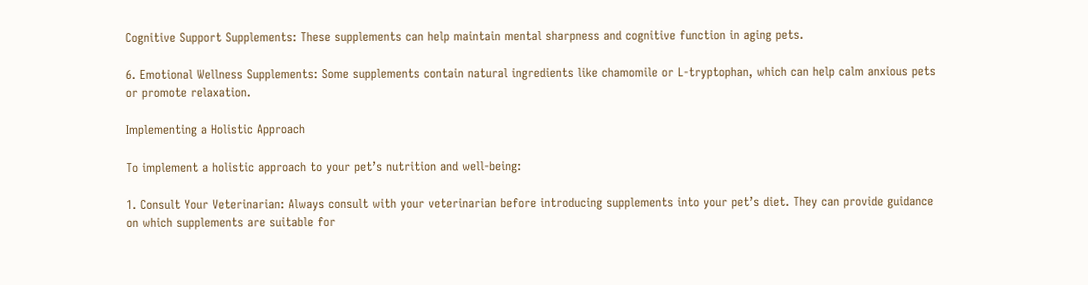Cognitive Support Supplements: These supplements can help maintain mental sharpness and cognitive function in aging pets.

6. Emotional Wellness Supplements: Some supplements contain natural ingredients like chamomile or L-tryptophan, which can help calm anxious pets or promote relaxation.

Implementing a Holistic Approach

To implement a holistic approach to your pet’s nutrition and well-being:

1. Consult Your Veterinarian: Always consult with your veterinarian before introducing supplements into your pet’s diet. They can provide guidance on which supplements are suitable for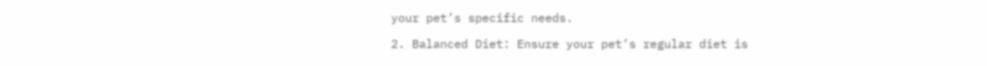your pet’s specific needs.

2. Balanced Diet: Ensure your pet’s regular diet is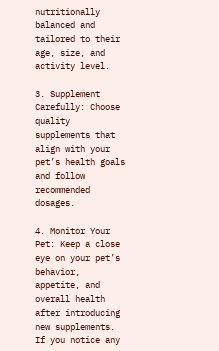nutritionally balanced and tailored to their age, size, and activity level.

3. Supplement Carefully: Choose quality supplements that align with your pet’s health goals and follow recommended dosages.

4. Monitor Your Pet: Keep a close eye on your pet’s behavior, appetite, and overall health after introducing new supplements. If you notice any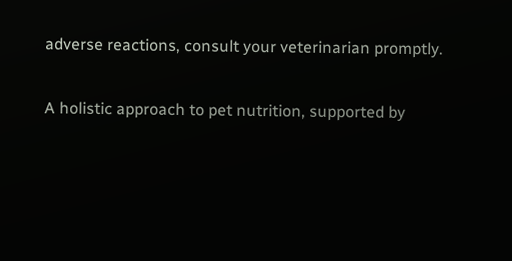adverse reactions, consult your veterinarian promptly.

A holistic approach to pet nutrition, supported by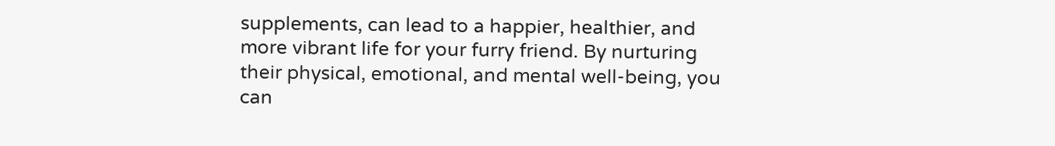supplements, can lead to a happier, healthier, and more vibrant life for your furry friend. By nurturing their physical, emotional, and mental well-being, you can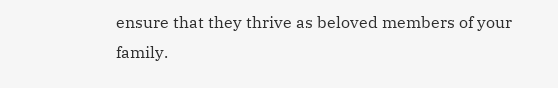ensure that they thrive as beloved members of your family.